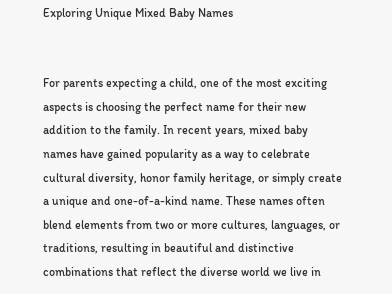Exploring Unique Mixed Baby Names


For parents expecting a child, one of the most exciting aspects is choosing the perfect name for their new addition to the family. In recent years, mixed baby names have gained popularity as a way to celebrate cultural diversity, honor family heritage, or simply create a unique and one-of-a-kind name. These names often blend elements from two or more cultures, languages, or traditions, resulting in beautiful and distinctive combinations that reflect the diverse world we live in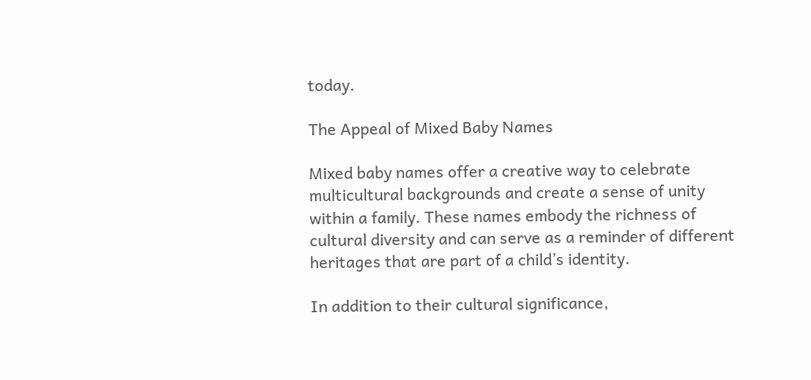today.

The Appeal of Mixed Baby Names

Mixed baby names offer a creative way to celebrate multicultural backgrounds and create a sense of unity within a family. These names embody the richness of cultural diversity and can serve as a reminder of different heritages that are part of a child’s identity.

In addition to their cultural significance,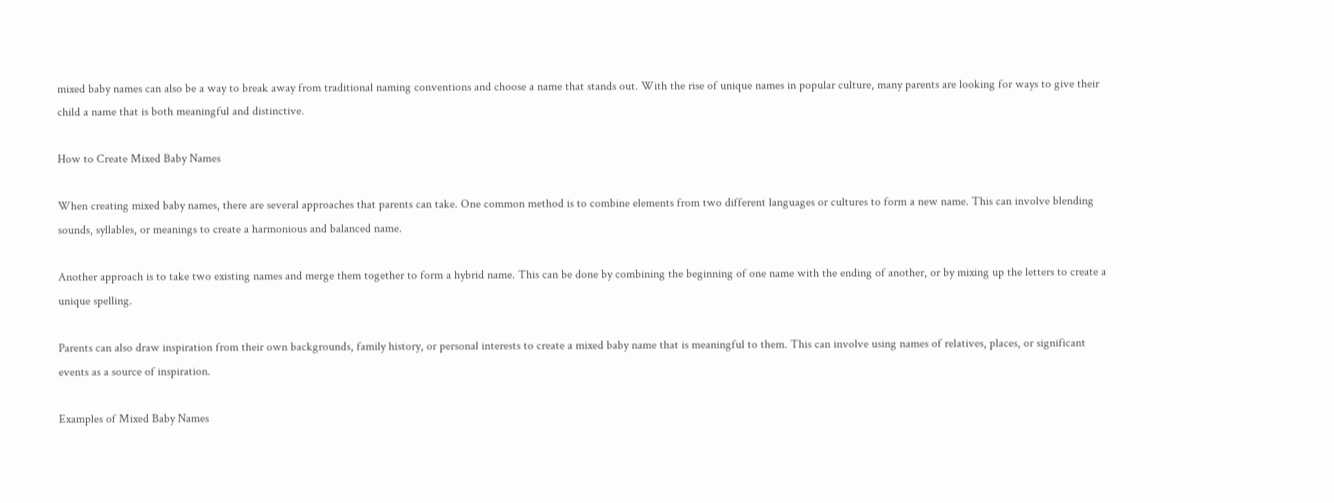mixed baby names can also be a way to break away from traditional naming conventions and choose a name that stands out. With the rise of unique names in popular culture, many parents are looking for ways to give their child a name that is both meaningful and distinctive.

How to Create Mixed Baby Names

When creating mixed baby names, there are several approaches that parents can take. One common method is to combine elements from two different languages or cultures to form a new name. This can involve blending sounds, syllables, or meanings to create a harmonious and balanced name.

Another approach is to take two existing names and merge them together to form a hybrid name. This can be done by combining the beginning of one name with the ending of another, or by mixing up the letters to create a unique spelling.

Parents can also draw inspiration from their own backgrounds, family history, or personal interests to create a mixed baby name that is meaningful to them. This can involve using names of relatives, places, or significant events as a source of inspiration.

Examples of Mixed Baby Names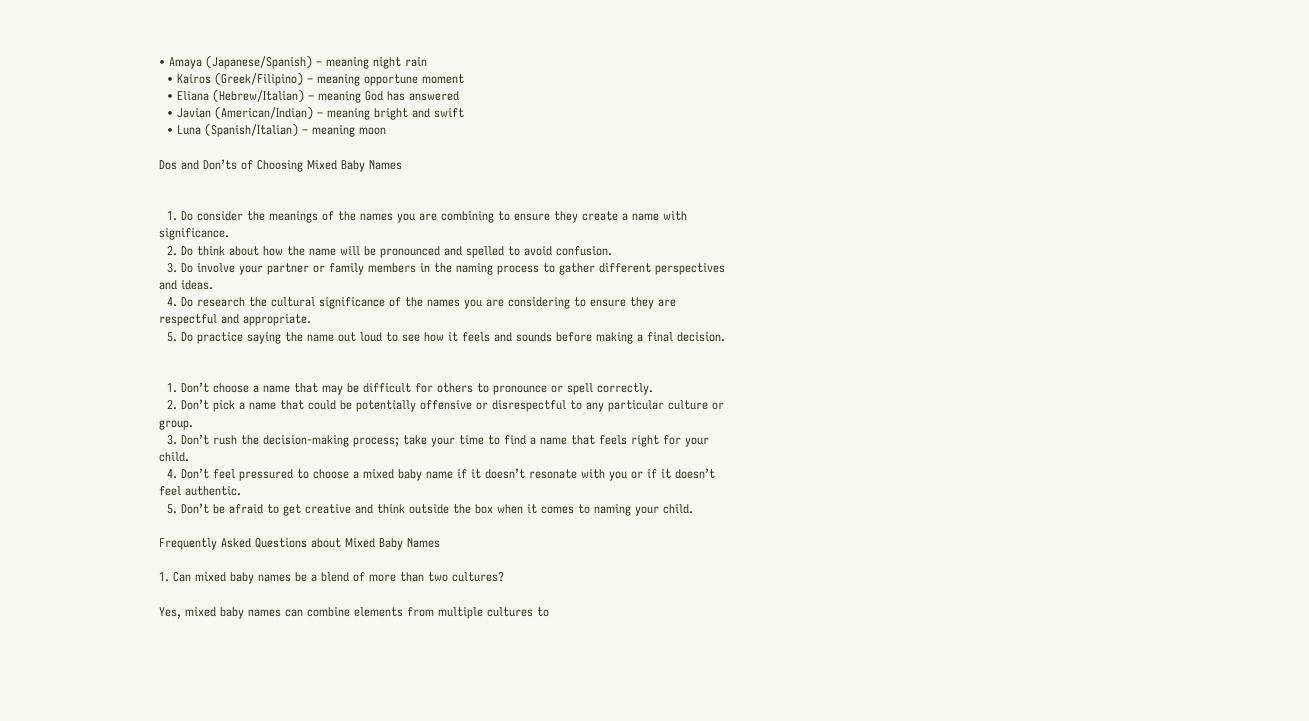• Amaya (Japanese/Spanish) – meaning night rain
  • Kairos (Greek/Filipino) – meaning opportune moment
  • Eliana (Hebrew/Italian) – meaning God has answered
  • Javian (American/Indian) – meaning bright and swift
  • Luna (Spanish/Italian) – meaning moon

Dos and Don’ts of Choosing Mixed Baby Names


  1. Do consider the meanings of the names you are combining to ensure they create a name with significance.
  2. Do think about how the name will be pronounced and spelled to avoid confusion.
  3. Do involve your partner or family members in the naming process to gather different perspectives and ideas.
  4. Do research the cultural significance of the names you are considering to ensure they are respectful and appropriate.
  5. Do practice saying the name out loud to see how it feels and sounds before making a final decision.


  1. Don’t choose a name that may be difficult for others to pronounce or spell correctly.
  2. Don’t pick a name that could be potentially offensive or disrespectful to any particular culture or group.
  3. Don’t rush the decision-making process; take your time to find a name that feels right for your child.
  4. Don’t feel pressured to choose a mixed baby name if it doesn’t resonate with you or if it doesn’t feel authentic.
  5. Don’t be afraid to get creative and think outside the box when it comes to naming your child.

Frequently Asked Questions about Mixed Baby Names

1. Can mixed baby names be a blend of more than two cultures?

Yes, mixed baby names can combine elements from multiple cultures to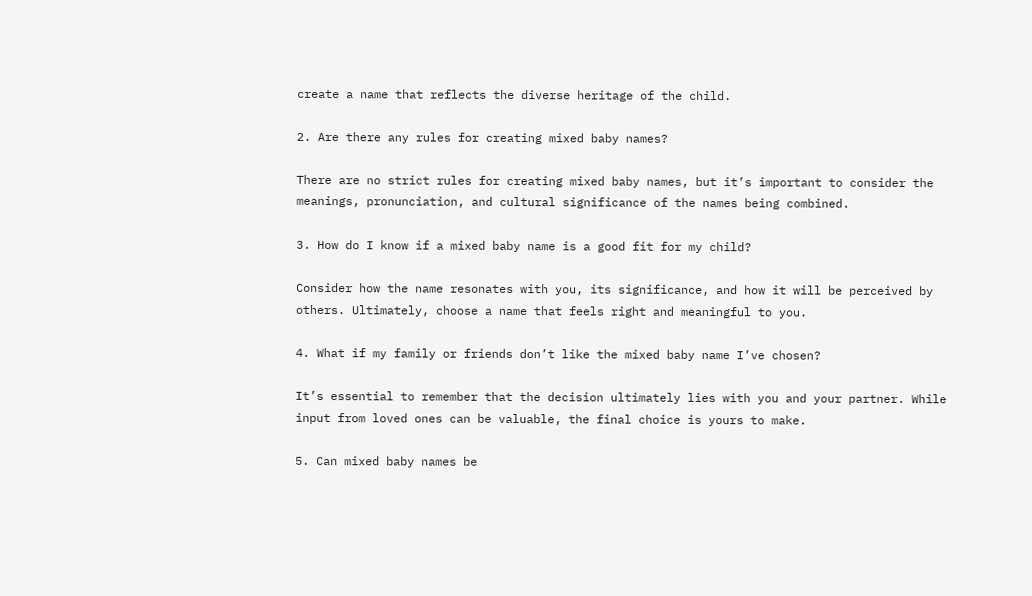create a name that reflects the diverse heritage of the child.

2. Are there any rules for creating mixed baby names?

There are no strict rules for creating mixed baby names, but it’s important to consider the meanings, pronunciation, and cultural significance of the names being combined.

3. How do I know if a mixed baby name is a good fit for my child?

Consider how the name resonates with you, its significance, and how it will be perceived by others. Ultimately, choose a name that feels right and meaningful to you.

4. What if my family or friends don’t like the mixed baby name I’ve chosen?

It’s essential to remember that the decision ultimately lies with you and your partner. While input from loved ones can be valuable, the final choice is yours to make.

5. Can mixed baby names be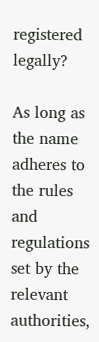registered legally?

As long as the name adheres to the rules and regulations set by the relevant authorities,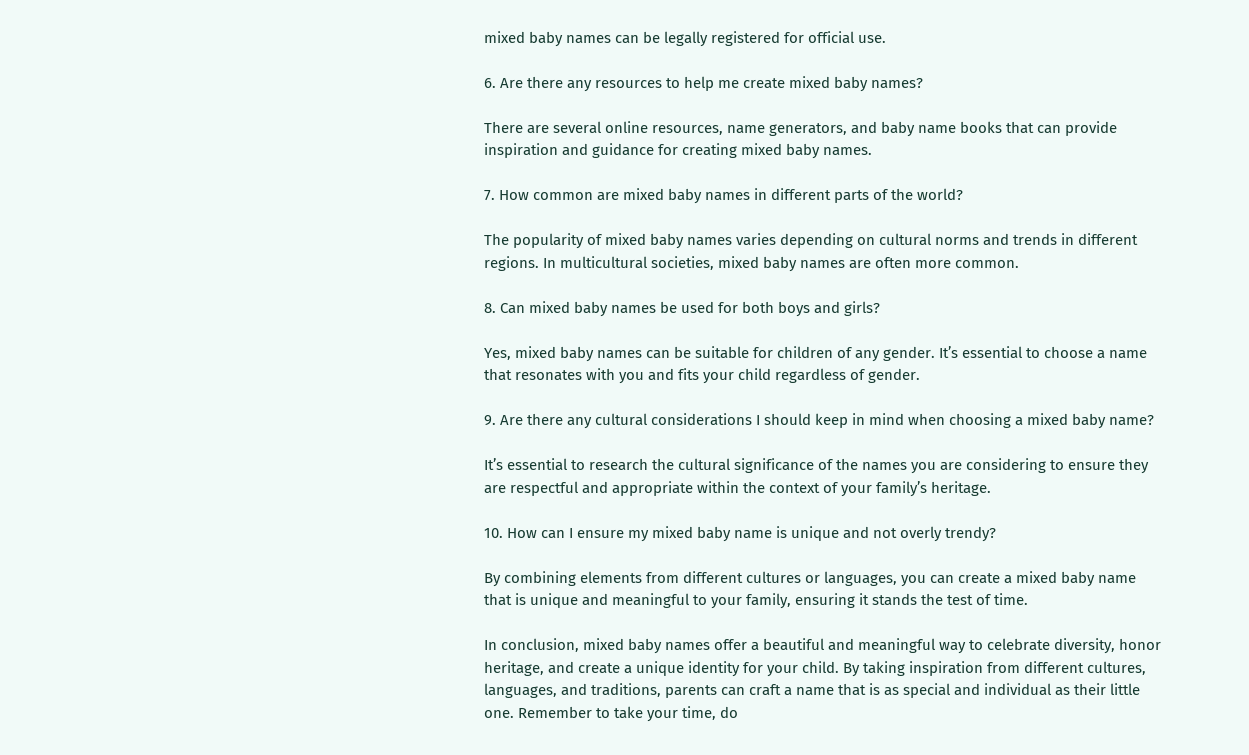mixed baby names can be legally registered for official use.

6. Are there any resources to help me create mixed baby names?

There are several online resources, name generators, and baby name books that can provide inspiration and guidance for creating mixed baby names.

7. How common are mixed baby names in different parts of the world?

The popularity of mixed baby names varies depending on cultural norms and trends in different regions. In multicultural societies, mixed baby names are often more common.

8. Can mixed baby names be used for both boys and girls?

Yes, mixed baby names can be suitable for children of any gender. It’s essential to choose a name that resonates with you and fits your child regardless of gender.

9. Are there any cultural considerations I should keep in mind when choosing a mixed baby name?

It’s essential to research the cultural significance of the names you are considering to ensure they are respectful and appropriate within the context of your family’s heritage.

10. How can I ensure my mixed baby name is unique and not overly trendy?

By combining elements from different cultures or languages, you can create a mixed baby name that is unique and meaningful to your family, ensuring it stands the test of time.

In conclusion, mixed baby names offer a beautiful and meaningful way to celebrate diversity, honor heritage, and create a unique identity for your child. By taking inspiration from different cultures, languages, and traditions, parents can craft a name that is as special and individual as their little one. Remember to take your time, do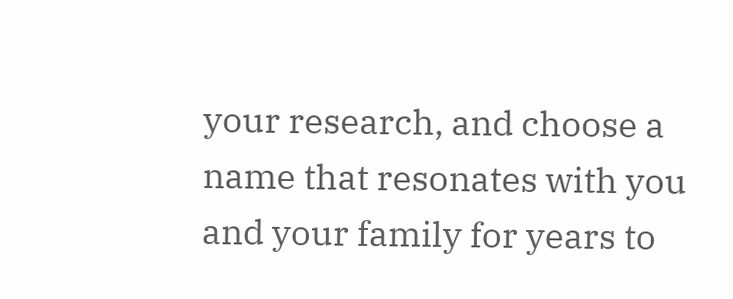your research, and choose a name that resonates with you and your family for years to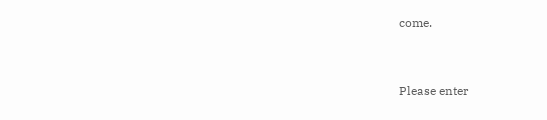come.


Please enter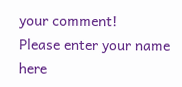your comment!
Please enter your name here